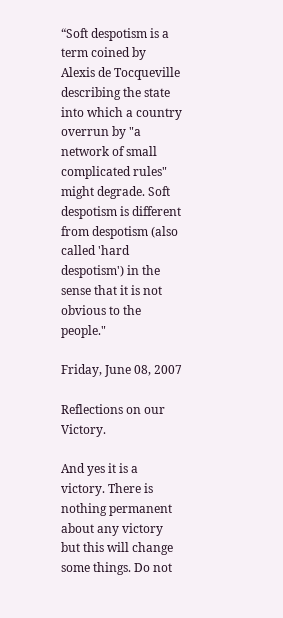“Soft despotism is a term coined by Alexis de Tocqueville describing the state into which a country overrun by "a network of small complicated rules" might degrade. Soft despotism is different from despotism (also called 'hard despotism') in the sense that it is not obvious to the people."

Friday, June 08, 2007

Reflections on our Victory.

And yes it is a victory. There is nothing permanent about any victory but this will change some things. Do not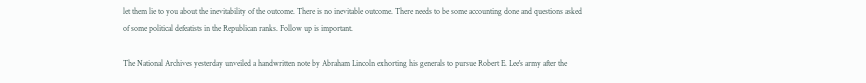let them lie to you about the inevitability of the outcome. There is no inevitable outcome. There needs to be some accounting done and questions asked of some political defeatists in the Republican ranks. Follow up is important.

The National Archives yesterday unveiled a handwritten note by Abraham Lincoln exhorting his generals to pursue Robert E. Lee's army after the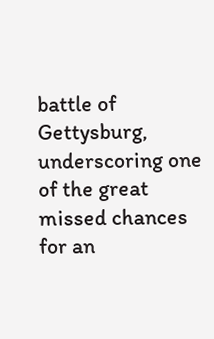battle of Gettysburg, underscoring one of the great missed chances for an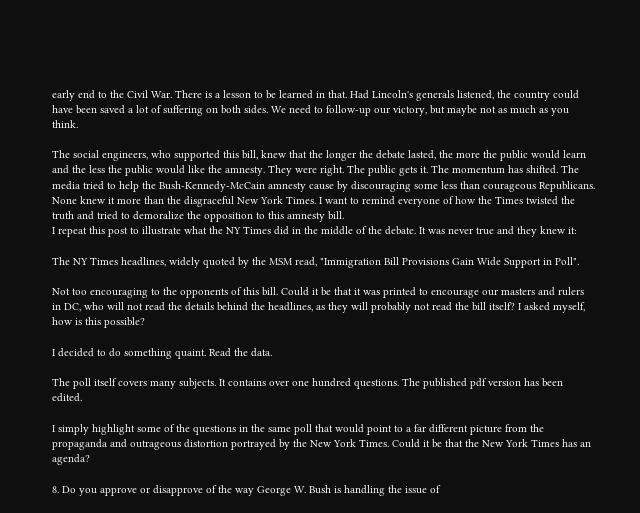early end to the Civil War. There is a lesson to be learned in that. Had Lincoln's generals listened, the country could have been saved a lot of suffering on both sides. We need to follow-up our victory, but maybe not as much as you think.

The social engineers, who supported this bill, knew that the longer the debate lasted, the more the public would learn and the less the public would like the amnesty. They were right. The public gets it. The momentum has shifted. The media tried to help the Bush-Kennedy-McCain amnesty cause by discouraging some less than courageous Republicans. None knew it more than the disgraceful New York Times. I want to remind everyone of how the Times twisted the truth and tried to demoralize the opposition to this amnesty bill.
I repeat this post to illustrate what the NY Times did in the middle of the debate. It was never true and they knew it:

The NY Times headlines, widely quoted by the MSM read, "Immigration Bill Provisions Gain Wide Support in Poll".

Not too encouraging to the opponents of this bill. Could it be that it was printed to encourage our masters and rulers in DC, who will not read the details behind the headlines, as they will probably not read the bill itself? I asked myself, how is this possible?

I decided to do something quaint. Read the data.

The poll itself covers many subjects. It contains over one hundred questions. The published pdf version has been edited.

I simply highlight some of the questions in the same poll that would point to a far different picture from the propaganda and outrageous distortion portrayed by the New York Times. Could it be that the New York Times has an agenda?

8. Do you approve or disapprove of the way George W. Bush is handling the issue of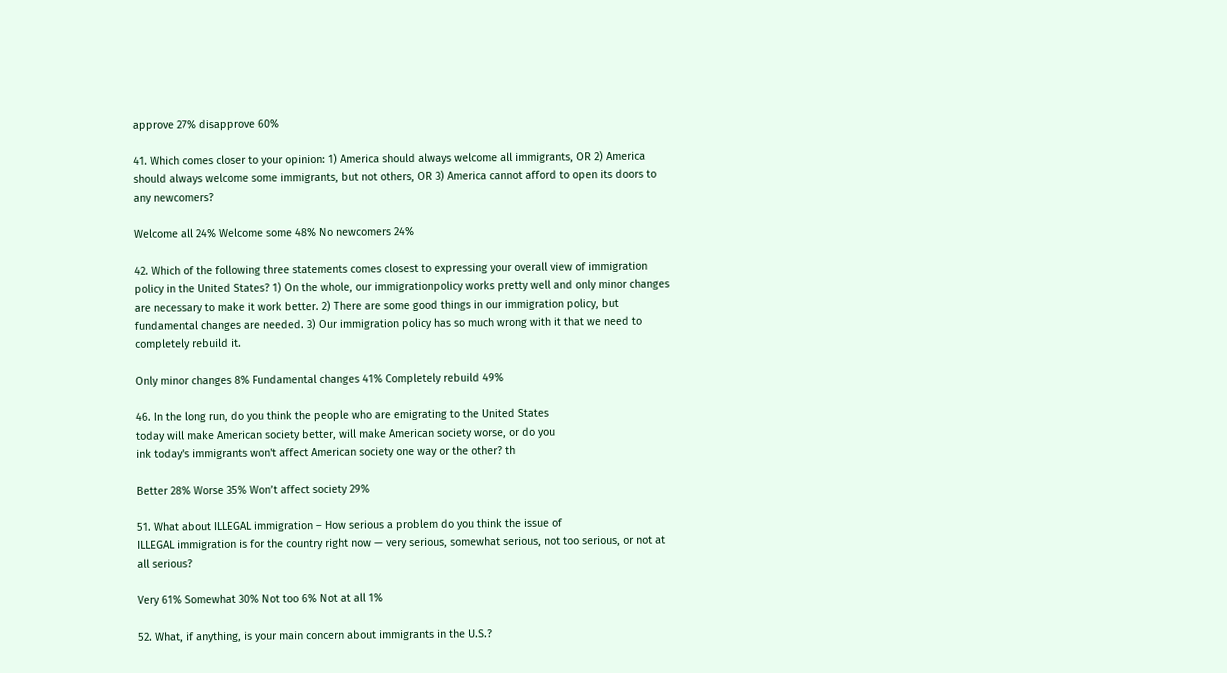approve 27% disapprove 60%

41. Which comes closer to your opinion: 1) America should always welcome all immigrants, OR 2) America should always welcome some immigrants, but not others, OR 3) America cannot afford to open its doors to any newcomers?

Welcome all 24% Welcome some 48% No newcomers 24%

42. Which of the following three statements comes closest to expressing your overall view of immigration policy in the United States? 1) On the whole, our immigrationpolicy works pretty well and only minor changes are necessary to make it work better. 2) There are some good things in our immigration policy, but fundamental changes are needed. 3) Our immigration policy has so much wrong with it that we need to completely rebuild it.

Only minor changes 8% Fundamental changes 41% Completely rebuild 49%

46. In the long run, do you think the people who are emigrating to the United States
today will make American society better, will make American society worse, or do you
ink today's immigrants won't affect American society one way or the other? th

Better 28% Worse 35% Won’t affect society 29%

51. What about ILLEGAL immigration – How serious a problem do you think the issue of
ILLEGAL immigration is for the country right now — very serious, somewhat serious, not too serious, or not at all serious?

Very 61% Somewhat 30% Not too 6% Not at all 1%

52. What, if anything, is your main concern about immigrants in the U.S.?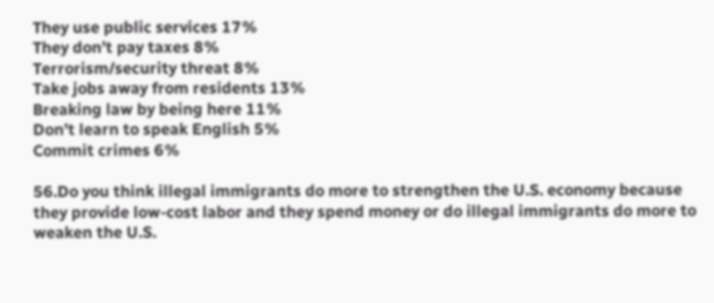They use public services 17%
They don’t pay taxes 8%
Terrorism/security threat 8%
Take jobs away from residents 13%
Breaking law by being here 11%
Don’t learn to speak English 5%
Commit crimes 6%

56.Do you think illegal immigrants do more to strengthen the U.S. economy because they provide low-cost labor and they spend money or do illegal immigrants do more to weaken the U.S.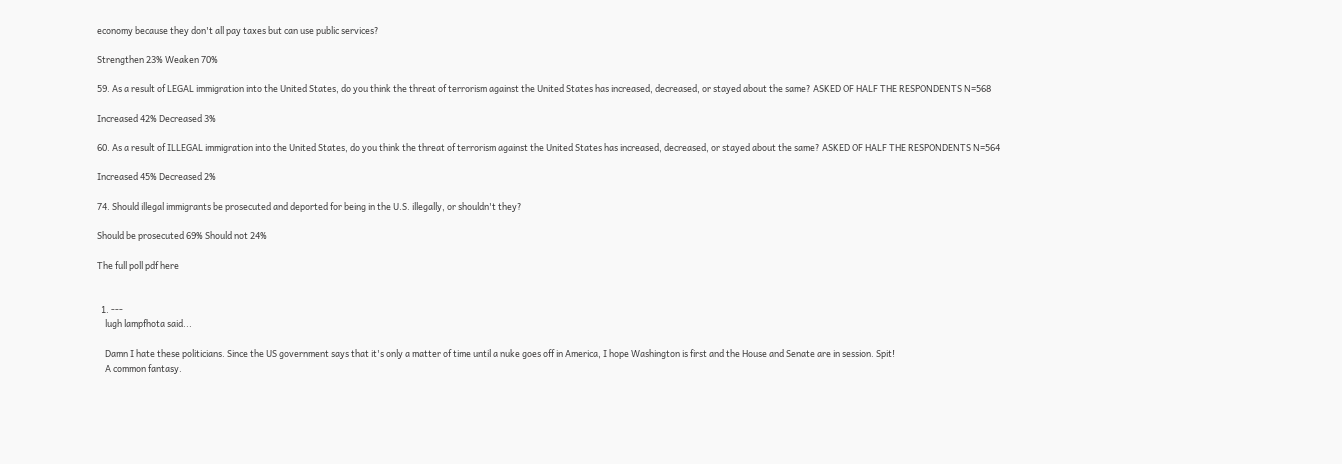economy because they don't all pay taxes but can use public services?

Strengthen 23% Weaken 70%

59. As a result of LEGAL immigration into the United States, do you think the threat of terrorism against the United States has increased, decreased, or stayed about the same? ASKED OF HALF THE RESPONDENTS N=568

Increased 42% Decreased 3%

60. As a result of ILLEGAL immigration into the United States, do you think the threat of terrorism against the United States has increased, decreased, or stayed about the same? ASKED OF HALF THE RESPONDENTS N=564

Increased 45% Decreased 2%

74. Should illegal immigrants be prosecuted and deported for being in the U.S. illegally, or shouldn't they?

Should be prosecuted 69% Should not 24%

The full poll pdf here


  1. ---
    lugh lampfhota said...

    Damn I hate these politicians. Since the US government says that it's only a matter of time until a nuke goes off in America, I hope Washington is first and the House and Senate are in session. Spit!
    A common fantasy.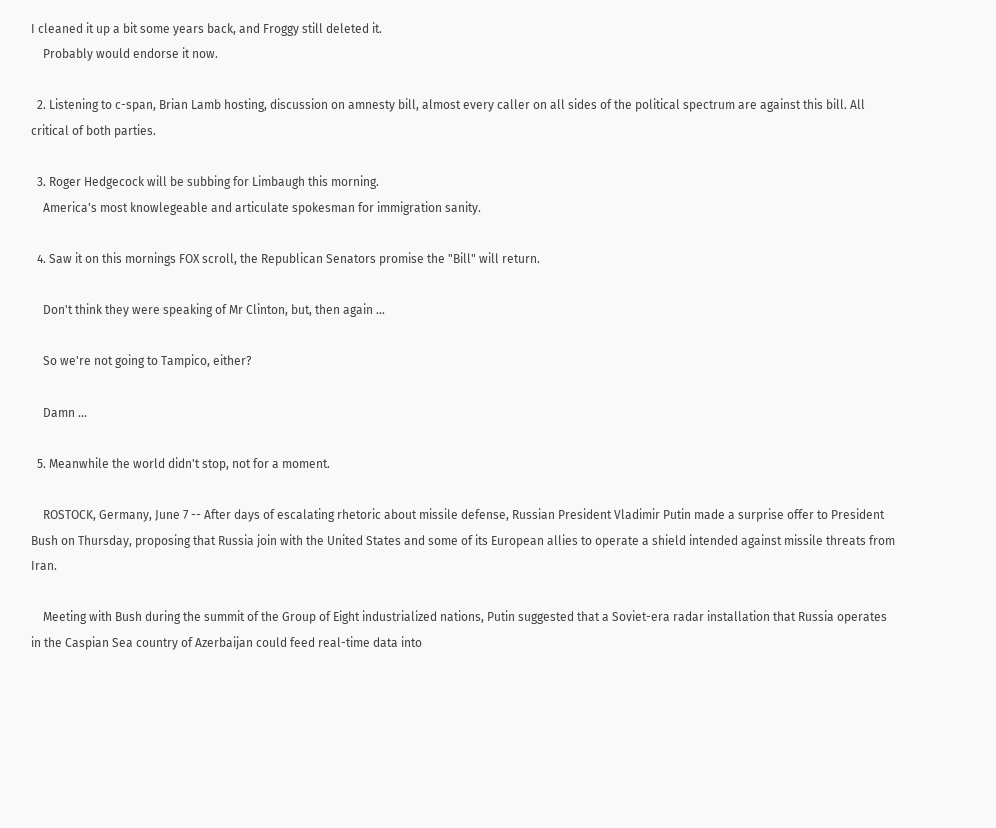I cleaned it up a bit some years back, and Froggy still deleted it.
    Probably would endorse it now.

  2. Listening to c-span, Brian Lamb hosting, discussion on amnesty bill, almost every caller on all sides of the political spectrum are against this bill. All critical of both parties.

  3. Roger Hedgecock will be subbing for Limbaugh this morning.
    America's most knowlegeable and articulate spokesman for immigration sanity.

  4. Saw it on this mornings FOX scroll, the Republican Senators promise the "Bill" will return.

    Don't think they were speaking of Mr Clinton, but, then again ...

    So we're not going to Tampico, either?

    Damn ...

  5. Meanwhile the world didn't stop, not for a moment.

    ROSTOCK, Germany, June 7 -- After days of escalating rhetoric about missile defense, Russian President Vladimir Putin made a surprise offer to President Bush on Thursday, proposing that Russia join with the United States and some of its European allies to operate a shield intended against missile threats from Iran.

    Meeting with Bush during the summit of the Group of Eight industrialized nations, Putin suggested that a Soviet-era radar installation that Russia operates in the Caspian Sea country of Azerbaijan could feed real-time data into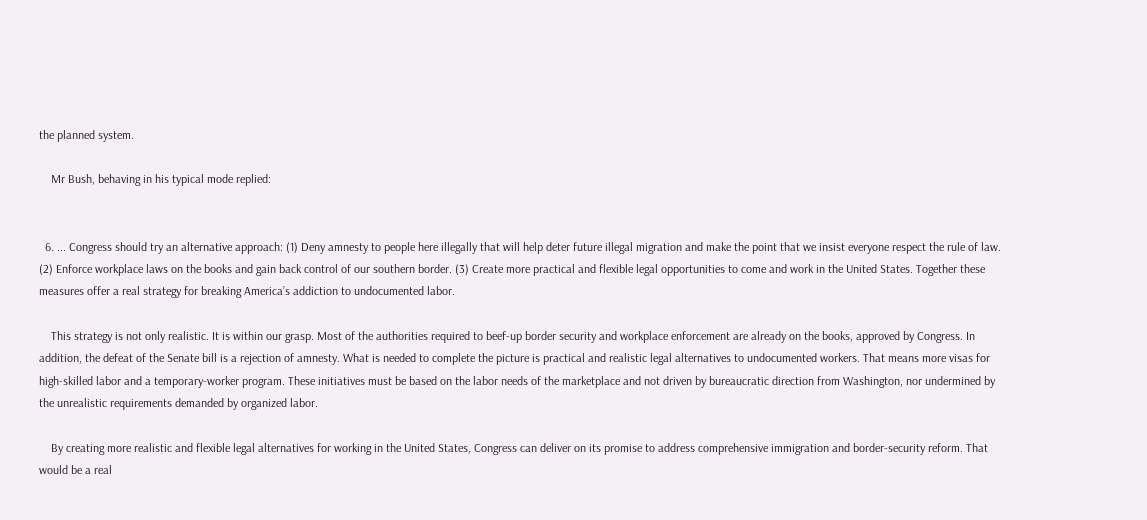the planned system.

    Mr Bush, behaving in his typical mode replied:


  6. ... Congress should try an alternative approach: (1) Deny amnesty to people here illegally that will help deter future illegal migration and make the point that we insist everyone respect the rule of law. (2) Enforce workplace laws on the books and gain back control of our southern border. (3) Create more practical and flexible legal opportunities to come and work in the United States. Together these measures offer a real strategy for breaking America’s addiction to undocumented labor.

    This strategy is not only realistic. It is within our grasp. Most of the authorities required to beef-up border security and workplace enforcement are already on the books, approved by Congress. In addition, the defeat of the Senate bill is a rejection of amnesty. What is needed to complete the picture is practical and realistic legal alternatives to undocumented workers. That means more visas for high-skilled labor and a temporary-worker program. These initiatives must be based on the labor needs of the marketplace and not driven by bureaucratic direction from Washington, nor undermined by the unrealistic requirements demanded by organized labor.

    By creating more realistic and flexible legal alternatives for working in the United States, Congress can deliver on its promise to address comprehensive immigration and border-security reform. That would be a real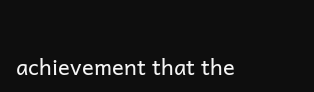achievement that the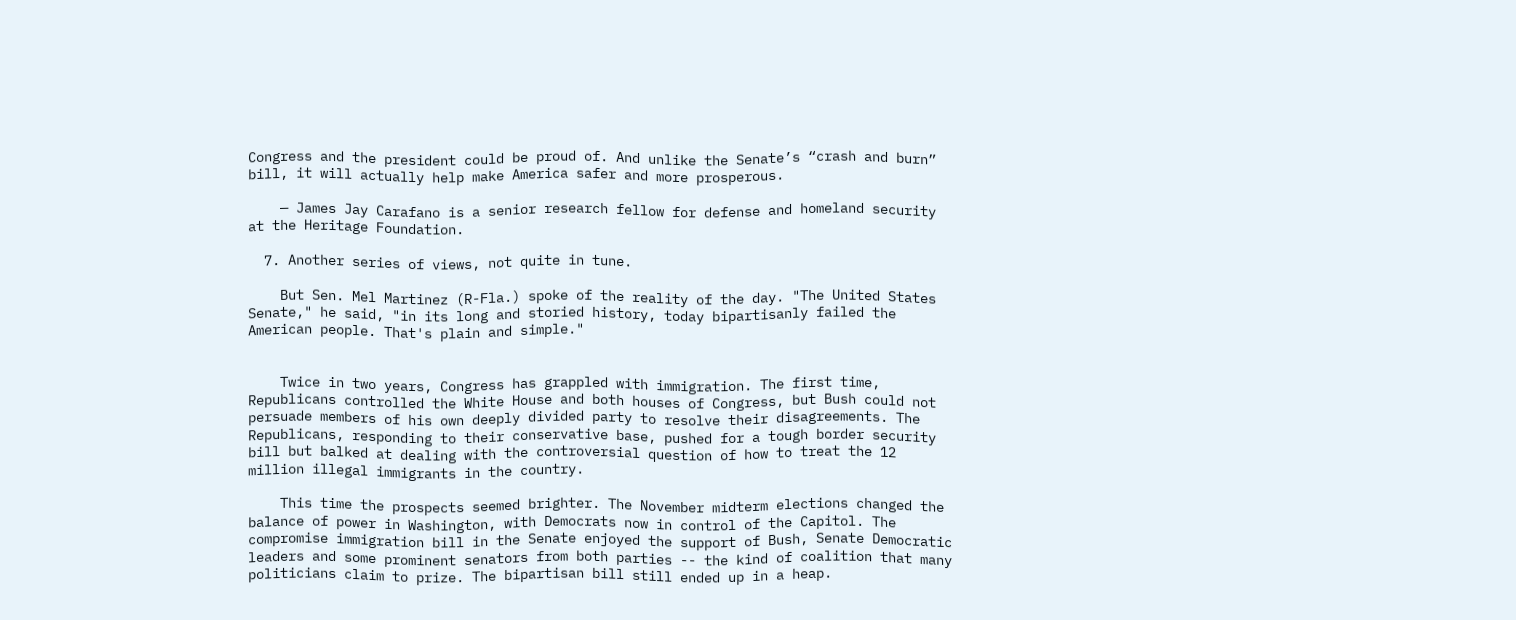Congress and the president could be proud of. And unlike the Senate’s “crash and burn” bill, it will actually help make America safer and more prosperous.

    — James Jay Carafano is a senior research fellow for defense and homeland security at the Heritage Foundation.

  7. Another series of views, not quite in tune.

    But Sen. Mel Martinez (R-Fla.) spoke of the reality of the day. "The United States Senate," he said, "in its long and storied history, today bipartisanly failed the American people. That's plain and simple."


    Twice in two years, Congress has grappled with immigration. The first time, Republicans controlled the White House and both houses of Congress, but Bush could not persuade members of his own deeply divided party to resolve their disagreements. The Republicans, responding to their conservative base, pushed for a tough border security bill but balked at dealing with the controversial question of how to treat the 12 million illegal immigrants in the country.

    This time the prospects seemed brighter. The November midterm elections changed the balance of power in Washington, with Democrats now in control of the Capitol. The compromise immigration bill in the Senate enjoyed the support of Bush, Senate Democratic leaders and some prominent senators from both parties -- the kind of coalition that many politicians claim to prize. The bipartisan bill still ended up in a heap.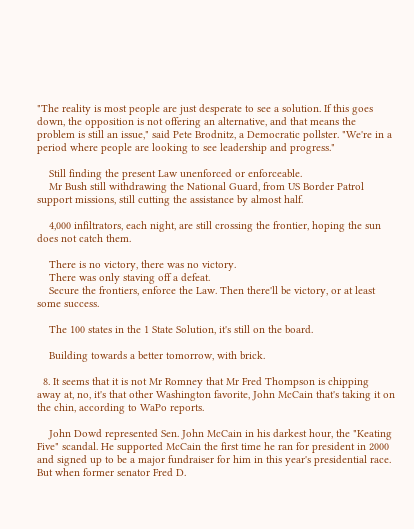"The reality is most people are just desperate to see a solution. If this goes down, the opposition is not offering an alternative, and that means the problem is still an issue," said Pete Brodnitz, a Democratic pollster. "We're in a period where people are looking to see leadership and progress."

    Still finding the present Law unenforced or enforceable.
    Mr Bush still withdrawing the National Guard, from US Border Patrol support missions, still cutting the assistance by almost half.

    4,000 infiltrators, each night, are still crossing the frontier, hoping the sun does not catch them.

    There is no victory, there was no victory.
    There was only staving off a defeat.
    Secure the frontiers, enforce the Law. Then there'll be victory, or at least some success.

    The 100 states in the 1 State Solution, it's still on the board.

    Building towards a better tomorrow, with brick.

  8. It seems that it is not Mr Romney that Mr Fred Thompson is chipping away at, no, it's that other Washington favorite, John McCain that's taking it on the chin, according to WaPo reports.

    John Dowd represented Sen. John McCain in his darkest hour, the "Keating Five" scandal. He supported McCain the first time he ran for president in 2000 and signed up to be a major fundraiser for him in this year's presidential race. But when former senator Fred D.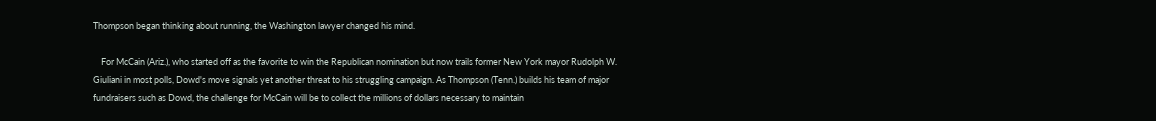Thompson began thinking about running, the Washington lawyer changed his mind.

    For McCain (Ariz.), who started off as the favorite to win the Republican nomination but now trails former New York mayor Rudolph W. Giuliani in most polls, Dowd's move signals yet another threat to his struggling campaign. As Thompson (Tenn.) builds his team of major fundraisers such as Dowd, the challenge for McCain will be to collect the millions of dollars necessary to maintain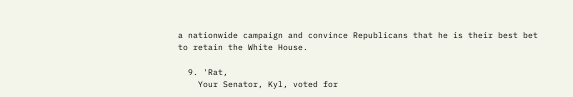a nationwide campaign and convince Republicans that he is their best bet to retain the White House.

  9. 'Rat,
    Your Senator, Kyl, voted for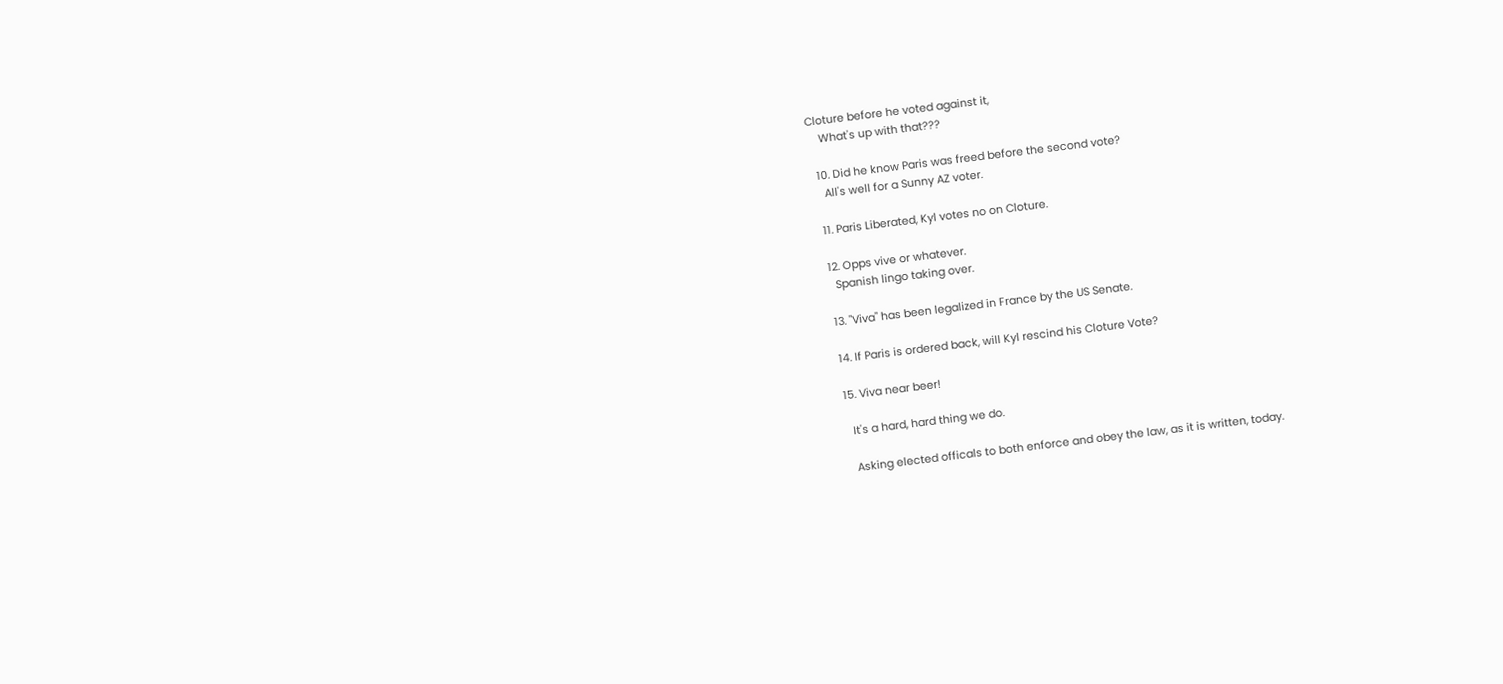Cloture before he voted against it,
    What's up with that???

  10. Did he know Paris was freed before the second vote?
    All's well for a Sunny AZ voter.

  11. Paris Liberated, Kyl votes no on Cloture.

  12. Opps vive or whatever.
    Spanish lingo taking over.

  13. "Viva" has been legalized in France by the US Senate.

  14. If Paris is ordered back, will Kyl rescind his Cloture Vote?

  15. Viva near beer!

    It's a hard, hard thing we do.

    Asking elected officals to both enforce and obey the law, as it is written, today.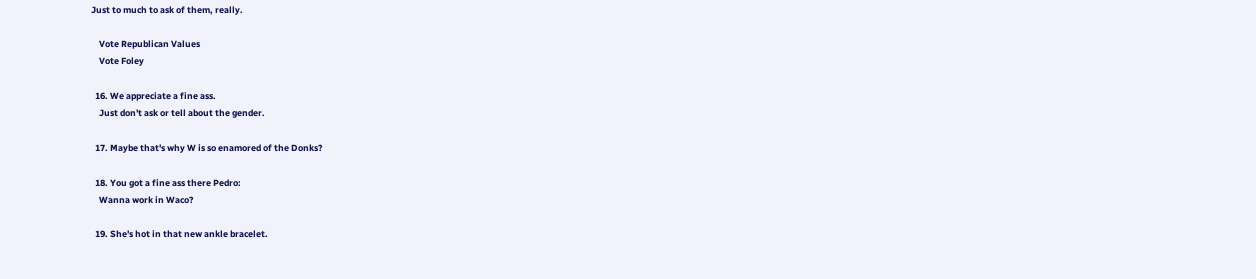Just to much to ask of them, really.

    Vote Republican Values
    Vote Foley

  16. We appreciate a fine ass.
    Just don't ask or tell about the gender.

  17. Maybe that's why W is so enamored of the Donks?

  18. You got a fine ass there Pedro:
    Wanna work in Waco?

  19. She's hot in that new ankle bracelet.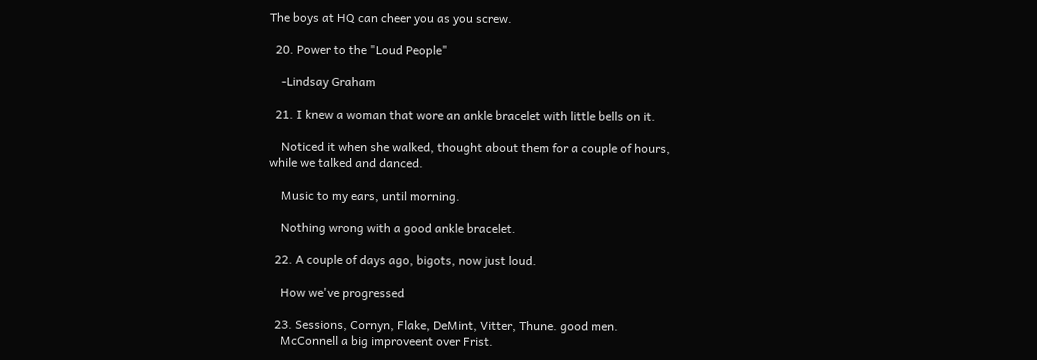The boys at HQ can cheer you as you screw.

  20. Power to the "Loud People"

    -Lindsay Graham

  21. I knew a woman that wore an ankle bracelet with little bells on it.

    Noticed it when she walked, thought about them for a couple of hours, while we talked and danced.

    Music to my ears, until morning.

    Nothing wrong with a good ankle bracelet.

  22. A couple of days ago, bigots, now just loud.

    How we've progressed

  23. Sessions, Cornyn, Flake, DeMint, Vitter, Thune. good men.
    McConnell a big improveent over Frist.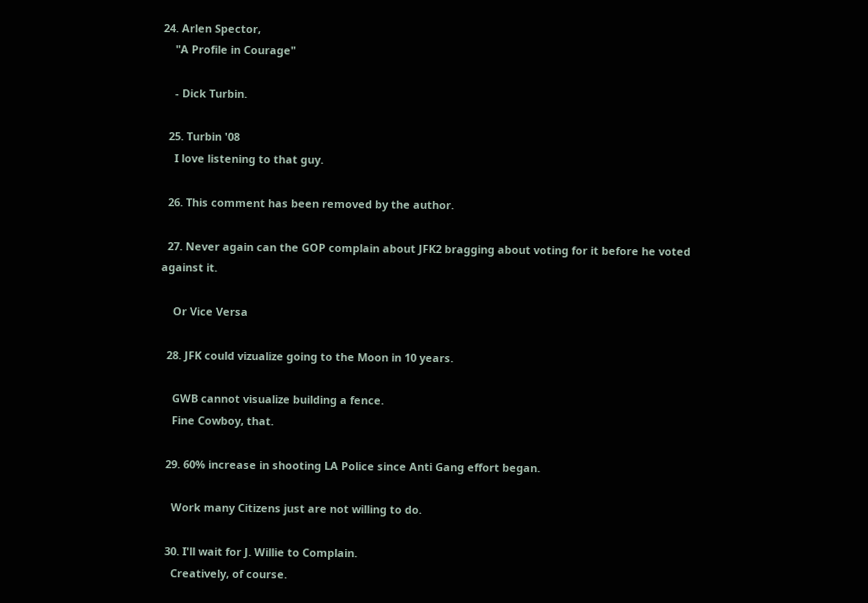24. Arlen Spector,
    "A Profile in Courage"

    - Dick Turbin.

  25. Turbin '08
    I love listening to that guy.

  26. This comment has been removed by the author.

  27. Never again can the GOP complain about JFK2 bragging about voting for it before he voted against it.

    Or Vice Versa

  28. JFK could vizualize going to the Moon in 10 years.

    GWB cannot visualize building a fence.
    Fine Cowboy, that.

  29. 60% increase in shooting LA Police since Anti Gang effort began.

    Work many Citizens just are not willing to do.

  30. I'll wait for J. Willie to Complain.
    Creatively, of course.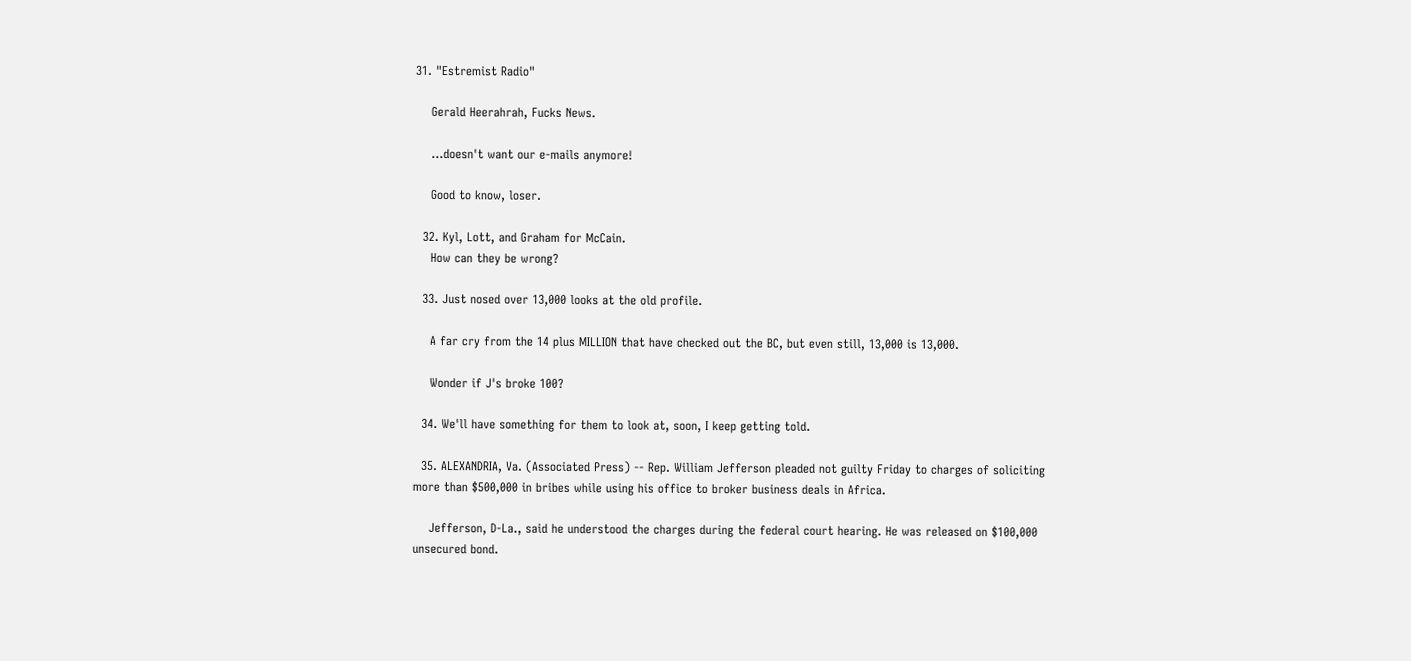31. "Estremist Radio"

    Gerald Heerahrah, Fucks News.

    ...doesn't want our e-mails anymore!

    Good to know, loser.

  32. Kyl, Lott, and Graham for McCain.
    How can they be wrong?

  33. Just nosed over 13,000 looks at the old profile.

    A far cry from the 14 plus MILLION that have checked out the BC, but even still, 13,000 is 13,000.

    Wonder if J's broke 100?

  34. We'll have something for them to look at, soon, I keep getting told.

  35. ALEXANDRIA, Va. (Associated Press) -- Rep. William Jefferson pleaded not guilty Friday to charges of soliciting more than $500,000 in bribes while using his office to broker business deals in Africa.

    Jefferson, D-La., said he understood the charges during the federal court hearing. He was released on $100,000 unsecured bond.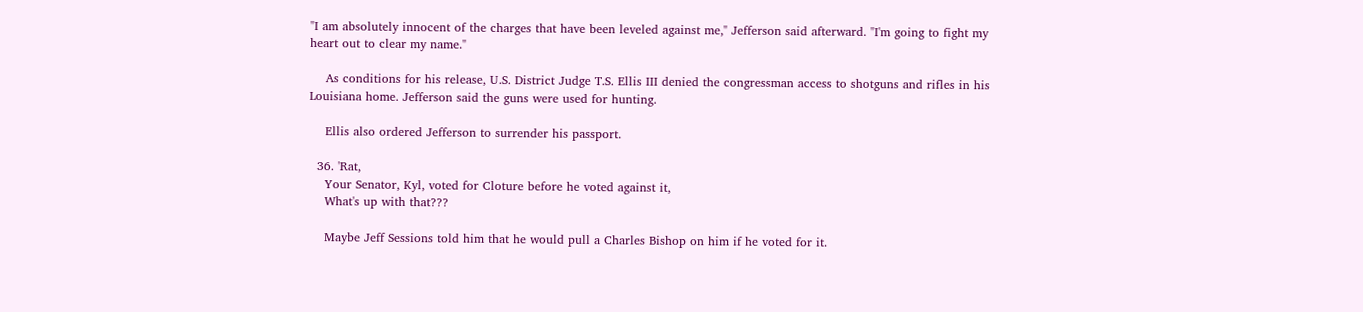"I am absolutely innocent of the charges that have been leveled against me," Jefferson said afterward. "I'm going to fight my heart out to clear my name."

    As conditions for his release, U.S. District Judge T.S. Ellis III denied the congressman access to shotguns and rifles in his Louisiana home. Jefferson said the guns were used for hunting.

    Ellis also ordered Jefferson to surrender his passport.

  36. 'Rat,
    Your Senator, Kyl, voted for Cloture before he voted against it,
    What's up with that???

    Maybe Jeff Sessions told him that he would pull a Charles Bishop on him if he voted for it.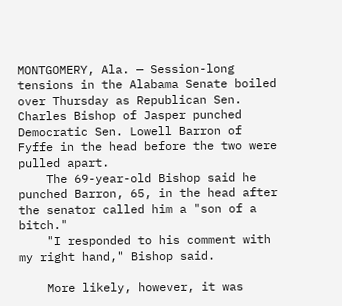MONTGOMERY, Ala. — Session-long tensions in the Alabama Senate boiled over Thursday as Republican Sen. Charles Bishop of Jasper punched Democratic Sen. Lowell Barron of Fyffe in the head before the two were pulled apart.
    The 69-year-old Bishop said he punched Barron, 65, in the head after the senator called him a "son of a bitch."
    "I responded to his comment with my right hand," Bishop said.

    More likely, however, it was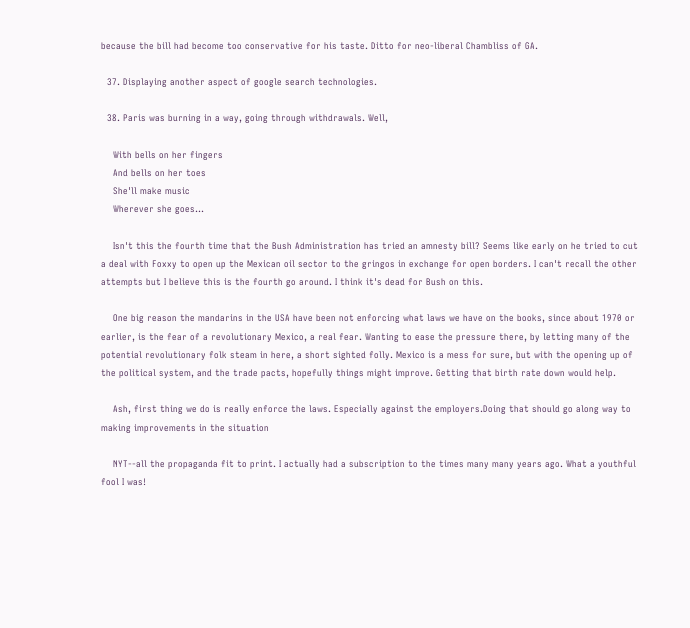because the bill had become too conservative for his taste. Ditto for neo-liberal Chambliss of GA.

  37. Displaying another aspect of google search technologies.

  38. Paris was burning in a way, going through withdrawals. Well,

    With bells on her fingers
    And bells on her toes
    She'll make music
    Wherever she goes...

    Isn't this the fourth time that the Bush Administration has tried an amnesty bill? Seems like early on he tried to cut a deal with Foxxy to open up the Mexican oil sector to the gringos in exchange for open borders. I can't recall the other attempts but I believe this is the fourth go around. I think it's dead for Bush on this.

    One big reason the mandarins in the USA have been not enforcing what laws we have on the books, since about 1970 or earlier, is the fear of a revolutionary Mexico, a real fear. Wanting to ease the pressure there, by letting many of the potential revolutionary folk steam in here, a short sighted folly. Mexico is a mess for sure, but with the opening up of the political system, and the trade pacts, hopefully things might improve. Getting that birth rate down would help.

    Ash, first thing we do is really enforce the laws. Especially against the employers.Doing that should go along way to making improvements in the situation

    NYT--all the propaganda fit to print. I actually had a subscription to the times many many years ago. What a youthful fool I was!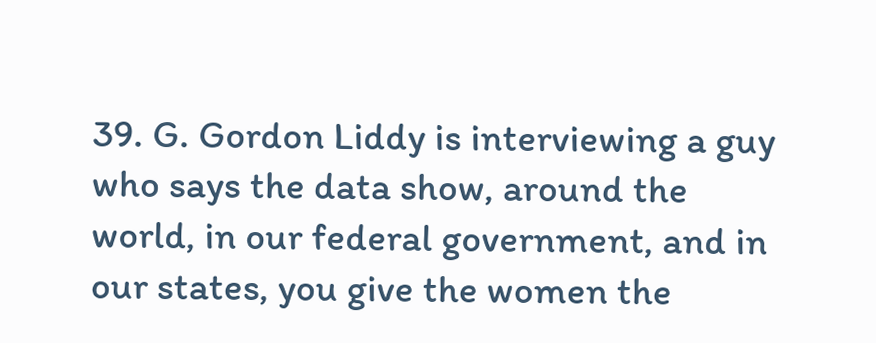39. G. Gordon Liddy is interviewing a guy who says the data show, around the world, in our federal government, and in our states, you give the women the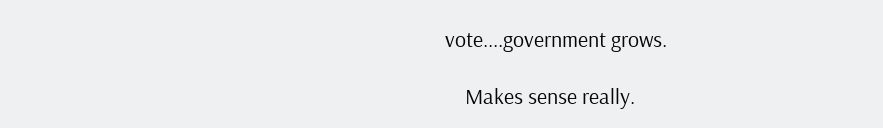vote....government grows.

    Makes sense really.